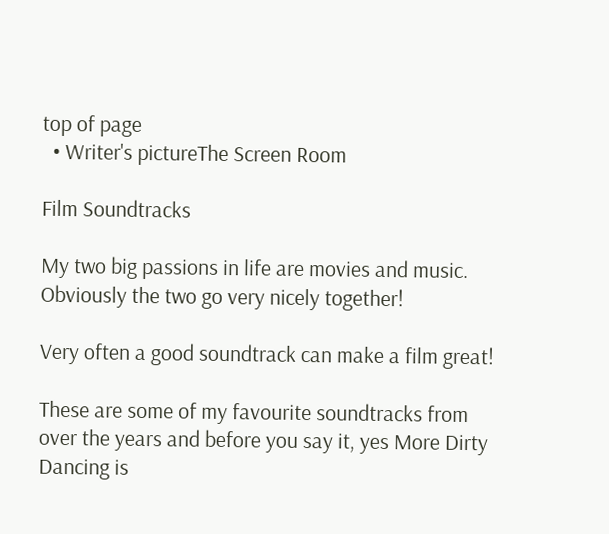top of page
  • Writer's pictureThe Screen Room

Film Soundtracks

My two big passions in life are movies and music. Obviously the two go very nicely together!

Very often a good soundtrack can make a film great!

These are some of my favourite soundtracks from over the years and before you say it, yes More Dirty Dancing is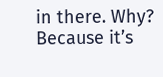in there. Why? Because it’s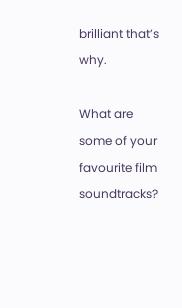brilliant that’s why.

What are some of your favourite film soundtracks?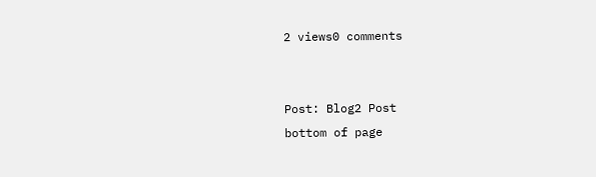2 views0 comments


Post: Blog2 Post
bottom of page